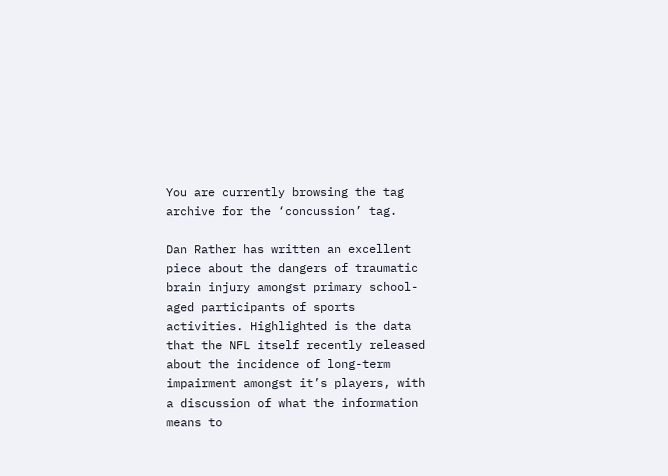You are currently browsing the tag archive for the ‘concussion’ tag.

Dan Rather has written an excellent piece about the dangers of traumatic brain injury amongst primary school-aged participants of sports activities. Highlighted is the data that the NFL itself recently released about the incidence of long-term impairment amongst it’s players, with a discussion of what the information means to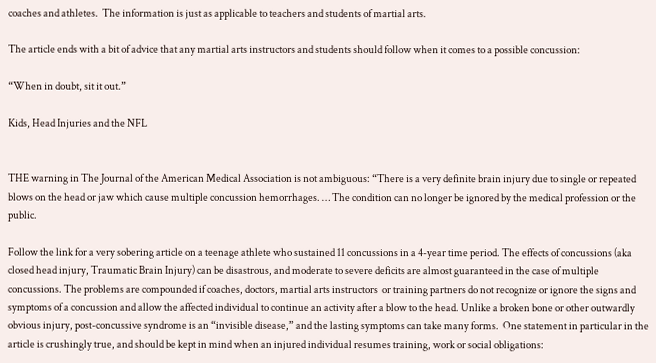coaches and athletes.  The information is just as applicable to teachers and students of martial arts.

The article ends with a bit of advice that any martial arts instructors and students should follow when it comes to a possible concussion:

“When in doubt, sit it out.”

Kids, Head Injuries and the NFL


THE warning in The Journal of the American Medical Association is not ambiguous: “There is a very definite brain injury due to single or repeated blows on the head or jaw which cause multiple concussion hemorrhages. … The condition can no longer be ignored by the medical profession or the public.

Follow the link for a very sobering article on a teenage athlete who sustained 11 concussions in a 4-year time period. The effects of concussions (aka closed head injury, Traumatic Brain Injury) can be disastrous, and moderate to severe deficits are almost guaranteed in the case of multiple concussions. The problems are compounded if coaches, doctors, martial arts instructors  or training partners do not recognize or ignore the signs and symptoms of a concussion and allow the affected individual to continue an activity after a blow to the head. Unlike a broken bone or other outwardly obvious injury, post-concussive syndrome is an “invisible disease,” and the lasting symptoms can take many forms.  One statement in particular in the article is crushingly true, and should be kept in mind when an injured individual resumes training, work or social obligations: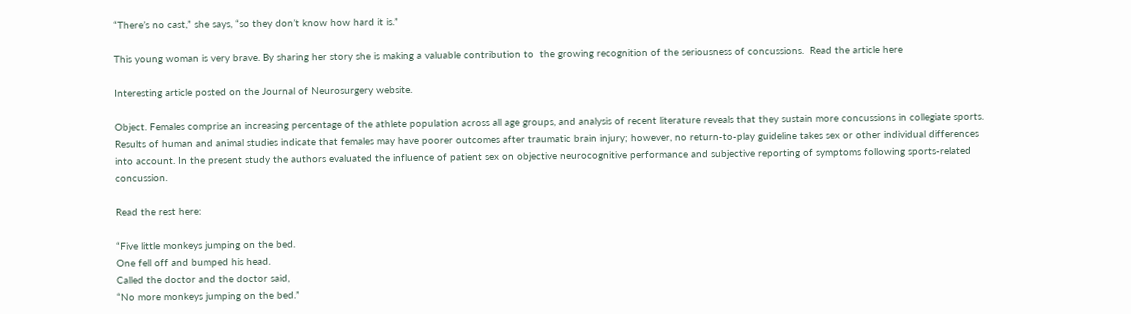“There’s no cast,” she says, “so they don’t know how hard it is.”

This young woman is very brave. By sharing her story she is making a valuable contribution to  the growing recognition of the seriousness of concussions.  Read the article here

Interesting article posted on the Journal of Neurosurgery website.

Object. Females comprise an increasing percentage of the athlete population across all age groups, and analysis of recent literature reveals that they sustain more concussions in collegiate sports. Results of human and animal studies indicate that females may have poorer outcomes after traumatic brain injury; however, no return-to-play guideline takes sex or other individual differences into account. In the present study the authors evaluated the influence of patient sex on objective neurocognitive performance and subjective reporting of symptoms following sports-related concussion.

Read the rest here:

“Five little monkeys jumping on the bed.
One fell off and bumped his head.
Called the doctor and the doctor said,
“No more monkeys jumping on the bed.”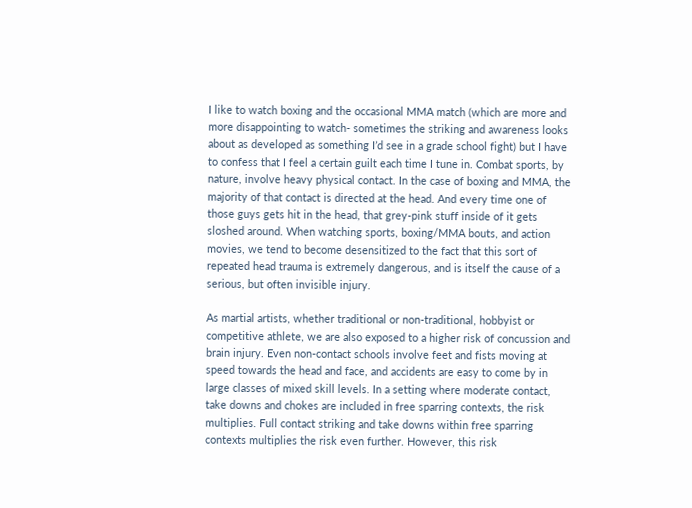I like to watch boxing and the occasional MMA match (which are more and more disappointing to watch- sometimes the striking and awareness looks about as developed as something I’d see in a grade school fight) but I have to confess that I feel a certain guilt each time I tune in. Combat sports, by nature, involve heavy physical contact. In the case of boxing and MMA, the majority of that contact is directed at the head. And every time one of those guys gets hit in the head, that grey-pink stuff inside of it gets sloshed around. When watching sports, boxing/MMA bouts, and action movies, we tend to become desensitized to the fact that this sort of repeated head trauma is extremely dangerous, and is itself the cause of a serious, but often invisible injury.

As martial artists, whether traditional or non-traditional, hobbyist or competitive athlete, we are also exposed to a higher risk of concussion and brain injury. Even non-contact schools involve feet and fists moving at speed towards the head and face, and accidents are easy to come by in large classes of mixed skill levels. In a setting where moderate contact, take downs and chokes are included in free sparring contexts, the risk multiplies. Full contact striking and take downs within free sparring contexts multiplies the risk even further. However, this risk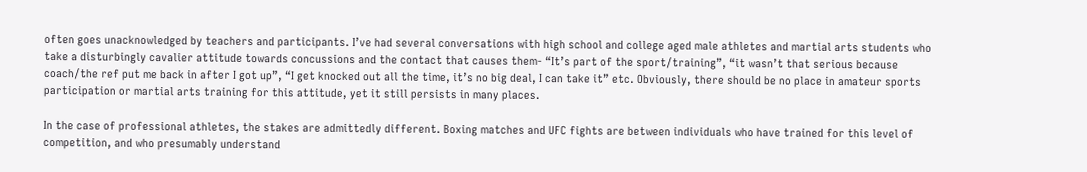often goes unacknowledged by teachers and participants. I’ve had several conversations with high school and college aged male athletes and martial arts students who take a disturbingly cavalier attitude towards concussions and the contact that causes them- “It’s part of the sport/training”, “it wasn’t that serious because coach/the ref put me back in after I got up”, “I get knocked out all the time, it’s no big deal, I can take it” etc. Obviously, there should be no place in amateur sports participation or martial arts training for this attitude, yet it still persists in many places.

In the case of professional athletes, the stakes are admittedly different. Boxing matches and UFC fights are between individuals who have trained for this level of competition, and who presumably understand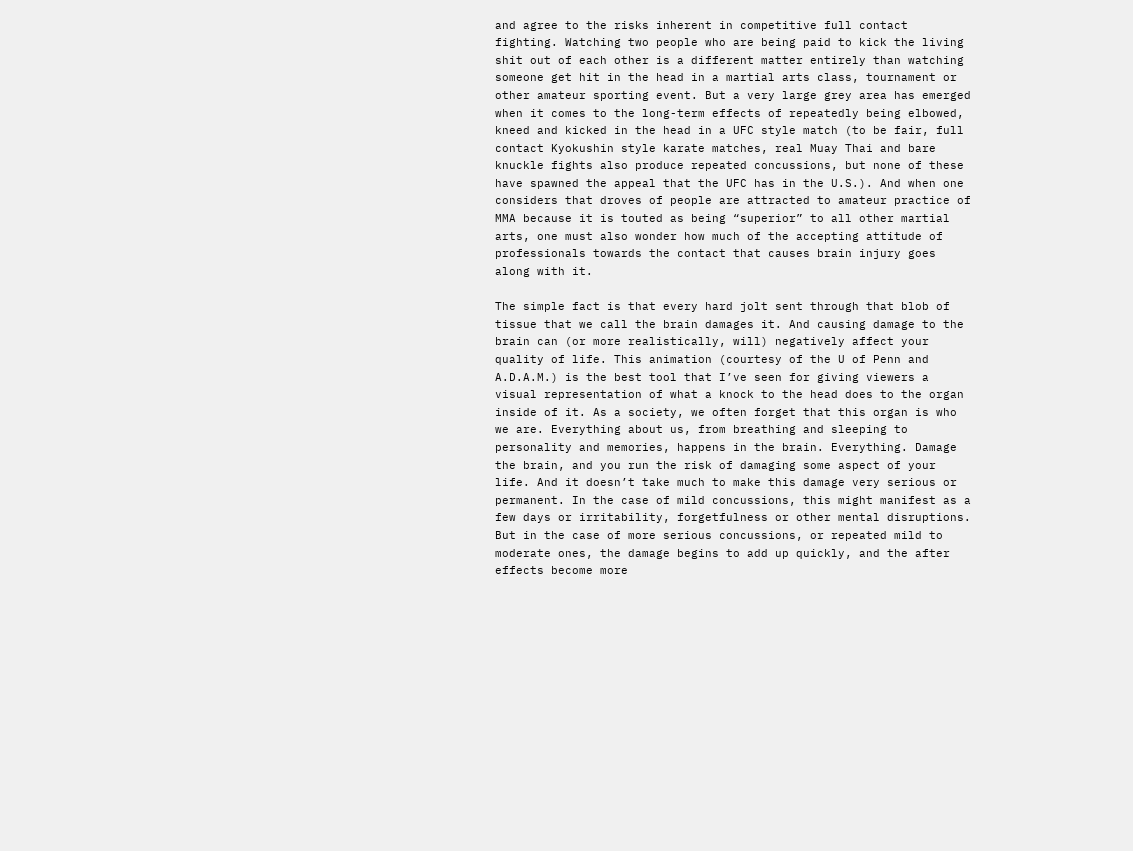and agree to the risks inherent in competitive full contact fighting. Watching two people who are being paid to kick the living shit out of each other is a different matter entirely than watching someone get hit in the head in a martial arts class, tournament or other amateur sporting event. But a very large grey area has emerged when it comes to the long-term effects of repeatedly being elbowed, kneed and kicked in the head in a UFC style match (to be fair, full contact Kyokushin style karate matches, real Muay Thai and bare knuckle fights also produce repeated concussions, but none of these have spawned the appeal that the UFC has in the U.S.). And when one considers that droves of people are attracted to amateur practice of MMA because it is touted as being “superior” to all other martial arts, one must also wonder how much of the accepting attitude of professionals towards the contact that causes brain injury goes along with it.

The simple fact is that every hard jolt sent through that blob of tissue that we call the brain damages it. And causing damage to the brain can (or more realistically, will) negatively affect your quality of life. This animation (courtesy of the U of Penn and A.D.A.M.) is the best tool that I’ve seen for giving viewers a visual representation of what a knock to the head does to the organ inside of it. As a society, we often forget that this organ is who we are. Everything about us, from breathing and sleeping to personality and memories, happens in the brain. Everything. Damage the brain, and you run the risk of damaging some aspect of your life. And it doesn’t take much to make this damage very serious or permanent. In the case of mild concussions, this might manifest as a few days or irritability, forgetfulness or other mental disruptions. But in the case of more serious concussions, or repeated mild to moderate ones, the damage begins to add up quickly, and the after effects become more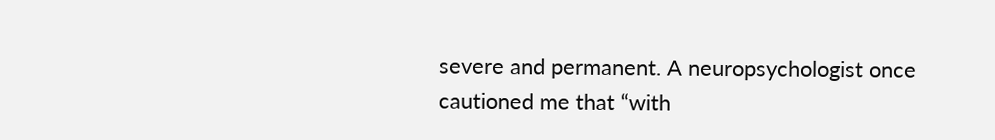severe and permanent. A neuropsychologist once cautioned me that “with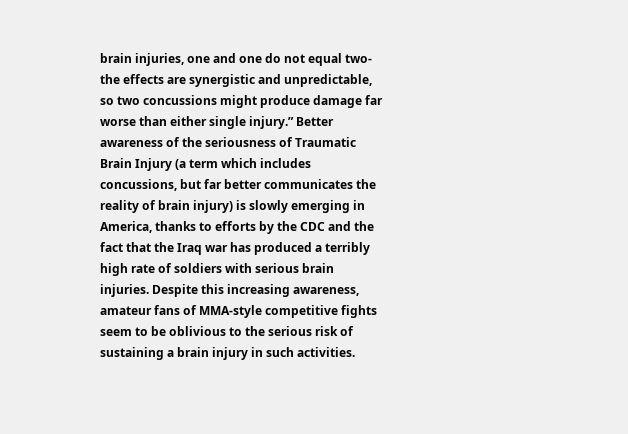brain injuries, one and one do not equal two- the effects are synergistic and unpredictable, so two concussions might produce damage far worse than either single injury.” Better awareness of the seriousness of Traumatic Brain Injury (a term which includes concussions, but far better communicates the reality of brain injury) is slowly emerging in America, thanks to efforts by the CDC and the fact that the Iraq war has produced a terribly high rate of soldiers with serious brain injuries. Despite this increasing awareness, amateur fans of MMA-style competitive fights seem to be oblivious to the serious risk of sustaining a brain injury in such activities.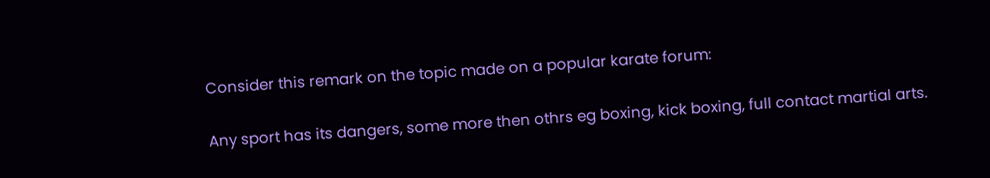Consider this remark on the topic made on a popular karate forum:

Any sport has its dangers, some more then othrs eg boxing, kick boxing, full contact martial arts.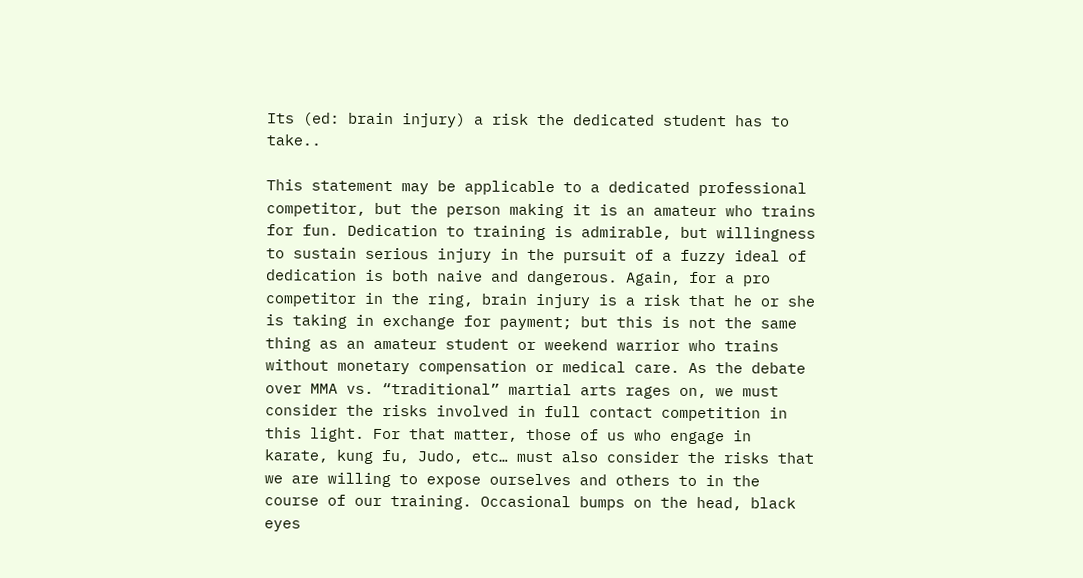Its (ed: brain injury) a risk the dedicated student has to take..

This statement may be applicable to a dedicated professional competitor, but the person making it is an amateur who trains for fun. Dedication to training is admirable, but willingness to sustain serious injury in the pursuit of a fuzzy ideal of dedication is both naive and dangerous. Again, for a pro competitor in the ring, brain injury is a risk that he or she is taking in exchange for payment; but this is not the same thing as an amateur student or weekend warrior who trains without monetary compensation or medical care. As the debate over MMA vs. “traditional” martial arts rages on, we must consider the risks involved in full contact competition in this light. For that matter, those of us who engage in karate, kung fu, Judo, etc… must also consider the risks that we are willing to expose ourselves and others to in the course of our training. Occasional bumps on the head, black eyes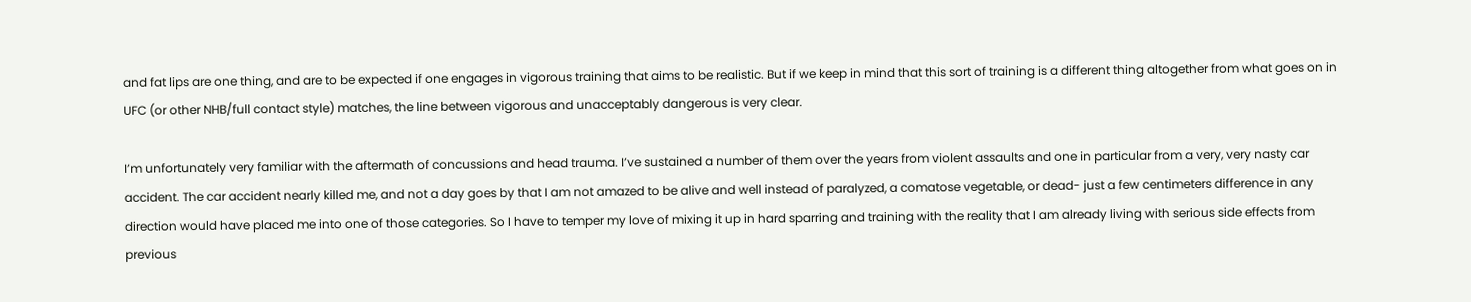and fat lips are one thing, and are to be expected if one engages in vigorous training that aims to be realistic. But if we keep in mind that this sort of training is a different thing altogether from what goes on in UFC (or other NHB/full contact style) matches, the line between vigorous and unacceptably dangerous is very clear.

I’m unfortunately very familiar with the aftermath of concussions and head trauma. I’ve sustained a number of them over the years from violent assaults and one in particular from a very, very nasty car accident. The car accident nearly killed me, and not a day goes by that I am not amazed to be alive and well instead of paralyzed, a comatose vegetable, or dead- just a few centimeters difference in any direction would have placed me into one of those categories. So I have to temper my love of mixing it up in hard sparring and training with the reality that I am already living with serious side effects from previous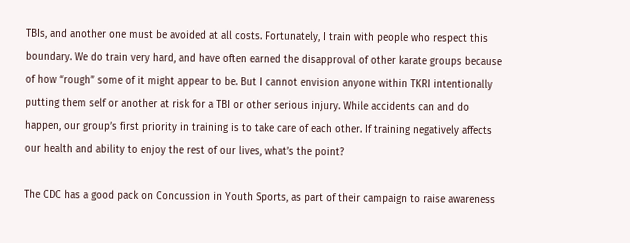TBIs, and another one must be avoided at all costs. Fortunately, I train with people who respect this boundary. We do train very hard, and have often earned the disapproval of other karate groups because of how “rough” some of it might appear to be. But I cannot envision anyone within TKRI intentionally putting them self or another at risk for a TBI or other serious injury. While accidents can and do happen, our group’s first priority in training is to take care of each other. If training negatively affects our health and ability to enjoy the rest of our lives, what’s the point?

The CDC has a good pack on Concussion in Youth Sports, as part of their campaign to raise awareness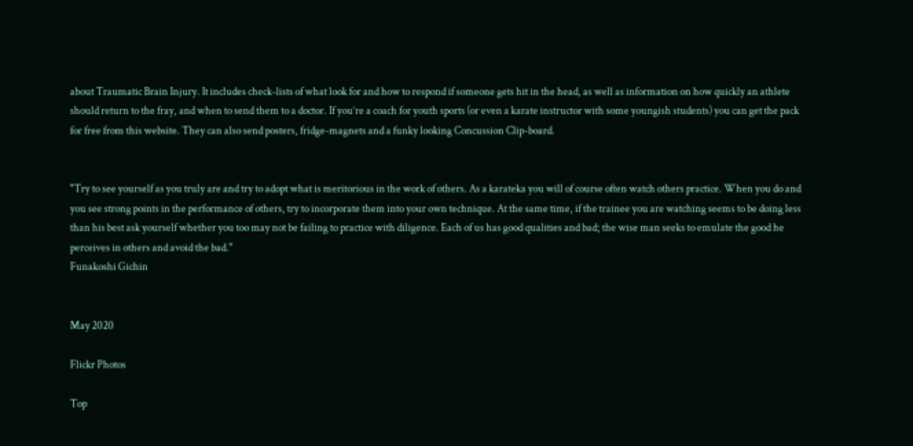about Traumatic Brain Injury. It includes check-lists of what look for and how to respond if someone gets hit in the head, as well as information on how quickly an athlete should return to the fray, and when to send them to a doctor. If you’re a coach for youth sports (or even a karate instructor with some youngish students) you can get the pack for free from this website. They can also send posters, fridge-magnets and a funky looking Concussion Clip-board.


"Try to see yourself as you truly are and try to adopt what is meritorious in the work of others. As a karateka you will of course often watch others practice. When you do and you see strong points in the performance of others, try to incorporate them into your own technique. At the same time, if the trainee you are watching seems to be doing less than his best ask yourself whether you too may not be failing to practice with diligence. Each of us has good qualities and bad; the wise man seeks to emulate the good he perceives in others and avoid the bad."
Funakoshi Gichin


May 2020

Flickr Photos

Top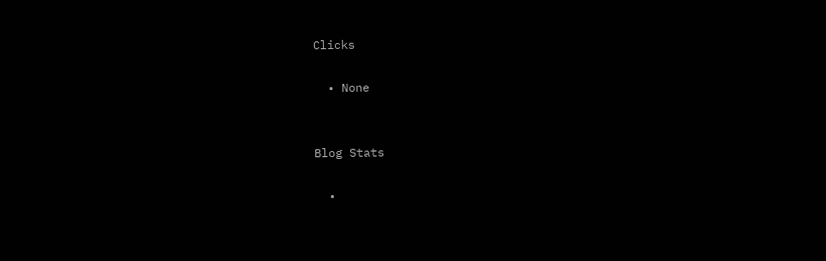Clicks

  • None


Blog Stats

  •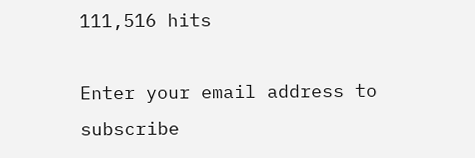111,516 hits

Enter your email address to subscribe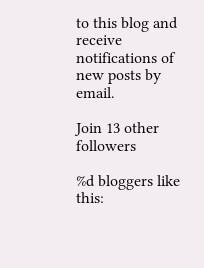to this blog and receive notifications of new posts by email.

Join 13 other followers

%d bloggers like this: